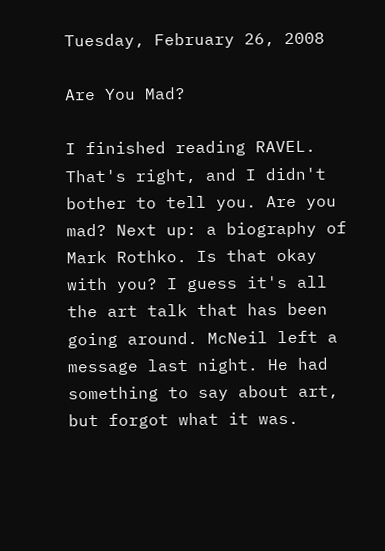Tuesday, February 26, 2008

Are You Mad?

I finished reading RAVEL. That's right, and I didn't bother to tell you. Are you mad? Next up: a biography of Mark Rothko. Is that okay with you? I guess it's all the art talk that has been going around. McNeil left a message last night. He had something to say about art, but forgot what it was.